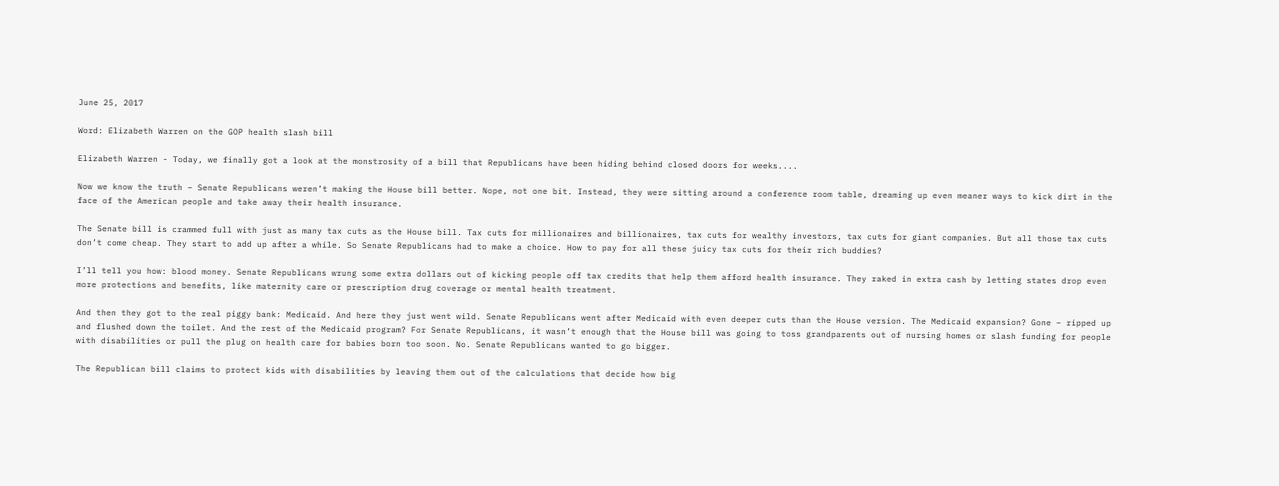June 25, 2017

Word: Elizabeth Warren on the GOP health slash bill

Elizabeth Warren - Today, we finally got a look at the monstrosity of a bill that Republicans have been hiding behind closed doors for weeks....

Now we know the truth – Senate Republicans weren’t making the House bill better. Nope, not one bit. Instead, they were sitting around a conference room table, dreaming up even meaner ways to kick dirt in the face of the American people and take away their health insurance.

The Senate bill is crammed full with just as many tax cuts as the House bill. Tax cuts for millionaires and billionaires, tax cuts for wealthy investors, tax cuts for giant companies. But all those tax cuts don’t come cheap. They start to add up after a while. So Senate Republicans had to make a choice. How to pay for all these juicy tax cuts for their rich buddies?

I’ll tell you how: blood money. Senate Republicans wrung some extra dollars out of kicking people off tax credits that help them afford health insurance. They raked in extra cash by letting states drop even more protections and benefits, like maternity care or prescription drug coverage or mental health treatment.

And then they got to the real piggy bank: Medicaid. And here they just went wild. Senate Republicans went after Medicaid with even deeper cuts than the House version. The Medicaid expansion? Gone – ripped up and flushed down the toilet. And the rest of the Medicaid program? For Senate Republicans, it wasn’t enough that the House bill was going to toss grandparents out of nursing homes or slash funding for people with disabilities or pull the plug on health care for babies born too soon. No. Senate Republicans wanted to go bigger.

The Republican bill claims to protect kids with disabilities by leaving them out of the calculations that decide how big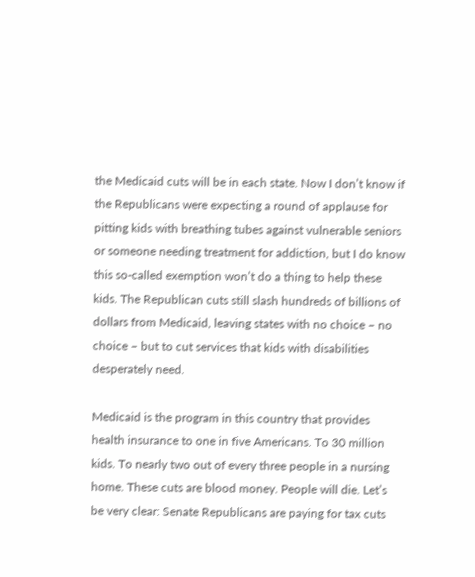the Medicaid cuts will be in each state. Now I don’t know if the Republicans were expecting a round of applause for pitting kids with breathing tubes against vulnerable seniors or someone needing treatment for addiction, but I do know this so-called exemption won’t do a thing to help these kids. The Republican cuts still slash hundreds of billions of dollars from Medicaid, leaving states with no choice – no choice – but to cut services that kids with disabilities desperately need.

Medicaid is the program in this country that provides health insurance to one in five Americans. To 30 million kids. To nearly two out of every three people in a nursing home. These cuts are blood money. People will die. Let’s be very clear: Senate Republicans are paying for tax cuts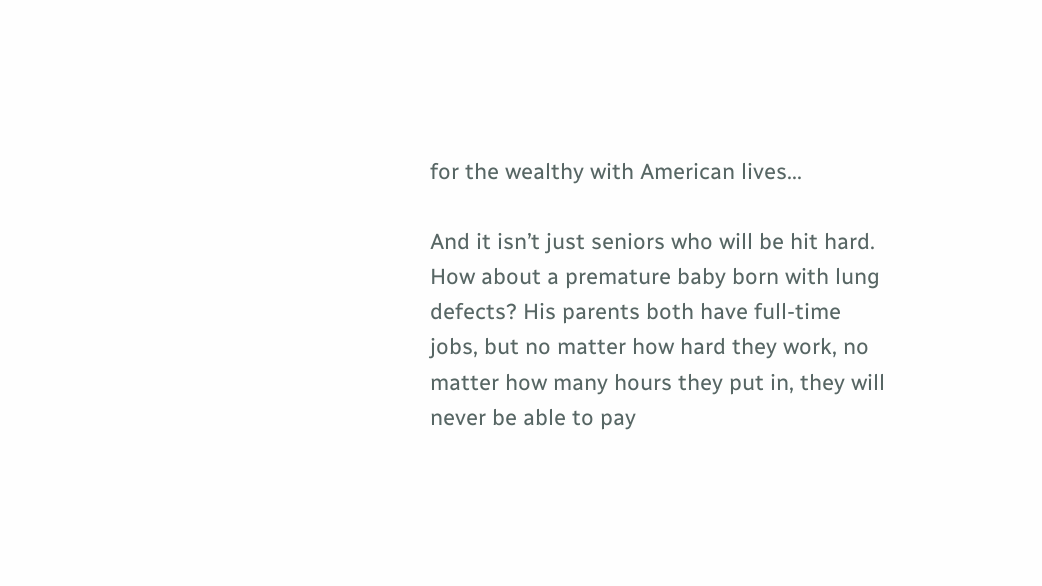for the wealthy with American lives...

And it isn’t just seniors who will be hit hard. How about a premature baby born with lung defects? His parents both have full-time jobs, but no matter how hard they work, no matter how many hours they put in, they will never be able to pay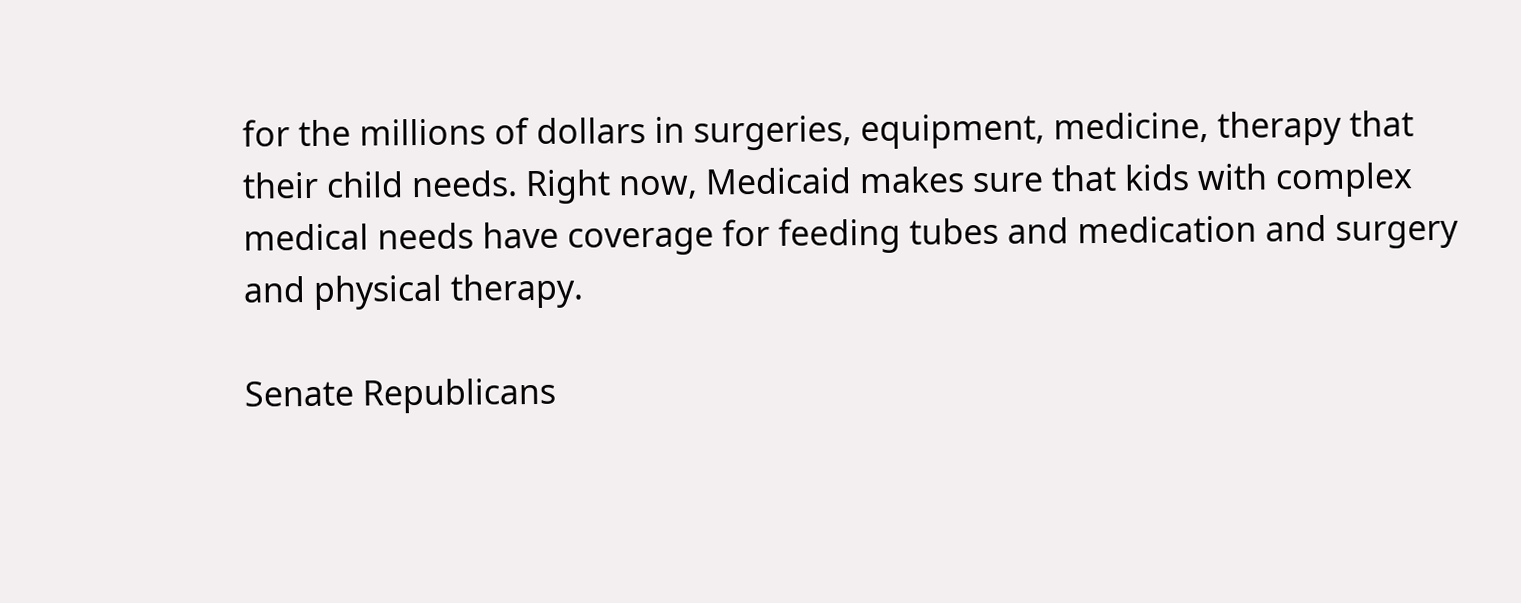for the millions of dollars in surgeries, equipment, medicine, therapy that their child needs. Right now, Medicaid makes sure that kids with complex medical needs have coverage for feeding tubes and medication and surgery and physical therapy.

Senate Republicans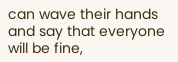can wave their hands and say that everyone will be fine,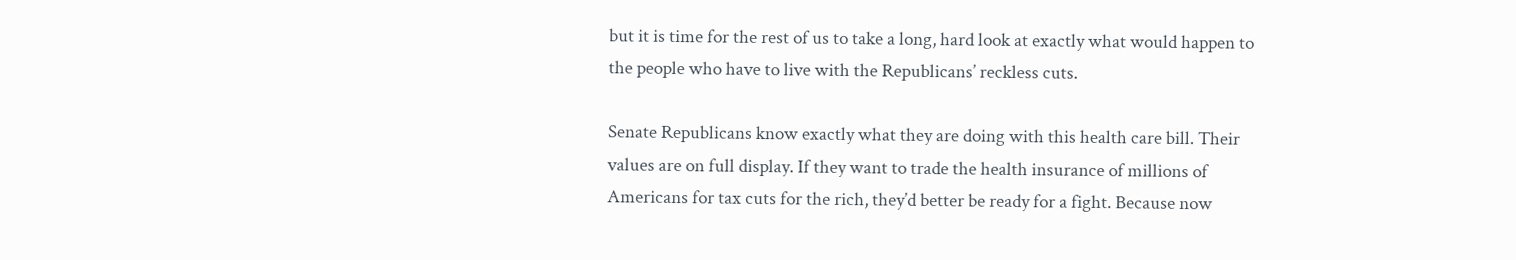but it is time for the rest of us to take a long, hard look at exactly what would happen to the people who have to live with the Republicans’ reckless cuts.

Senate Republicans know exactly what they are doing with this health care bill. Their values are on full display. If they want to trade the health insurance of millions of Americans for tax cuts for the rich, they’d better be ready for a fight. Because now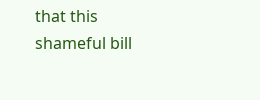that this shameful bill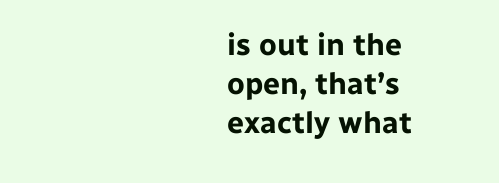is out in the open, that’s exactly what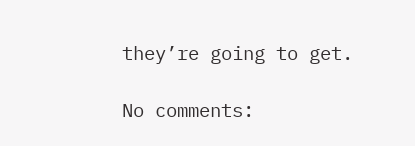they’re going to get.

No comments: